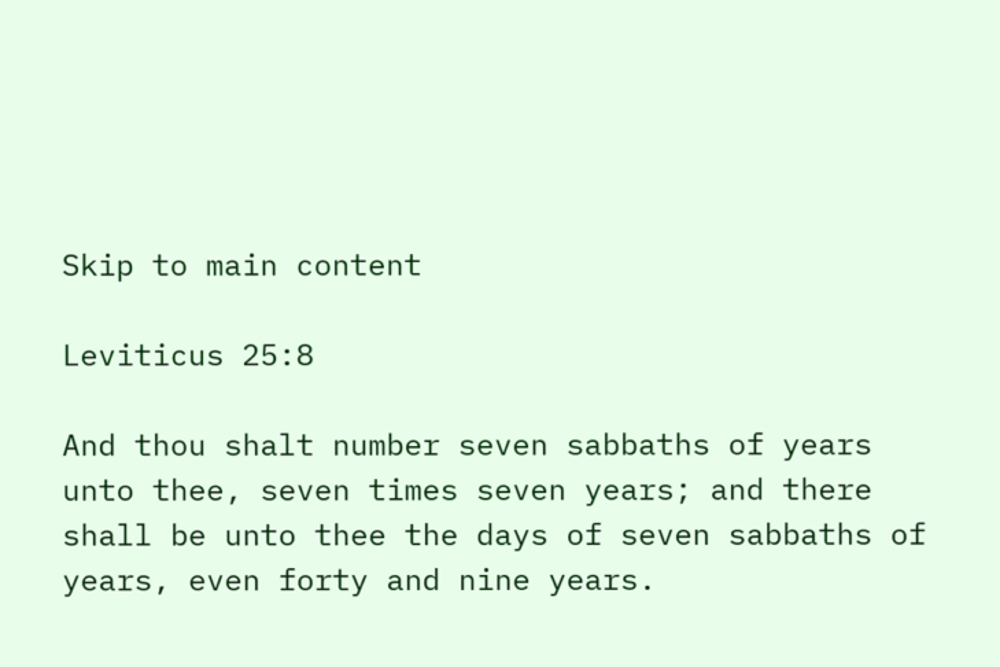Skip to main content

Leviticus 25:8

And thou shalt number seven sabbaths of years unto thee, seven times seven years; and there shall be unto thee the days of seven sabbaths of years, even forty and nine years.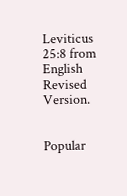Leviticus 25:8 from English Revised Version.


Popular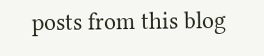posts from this blog